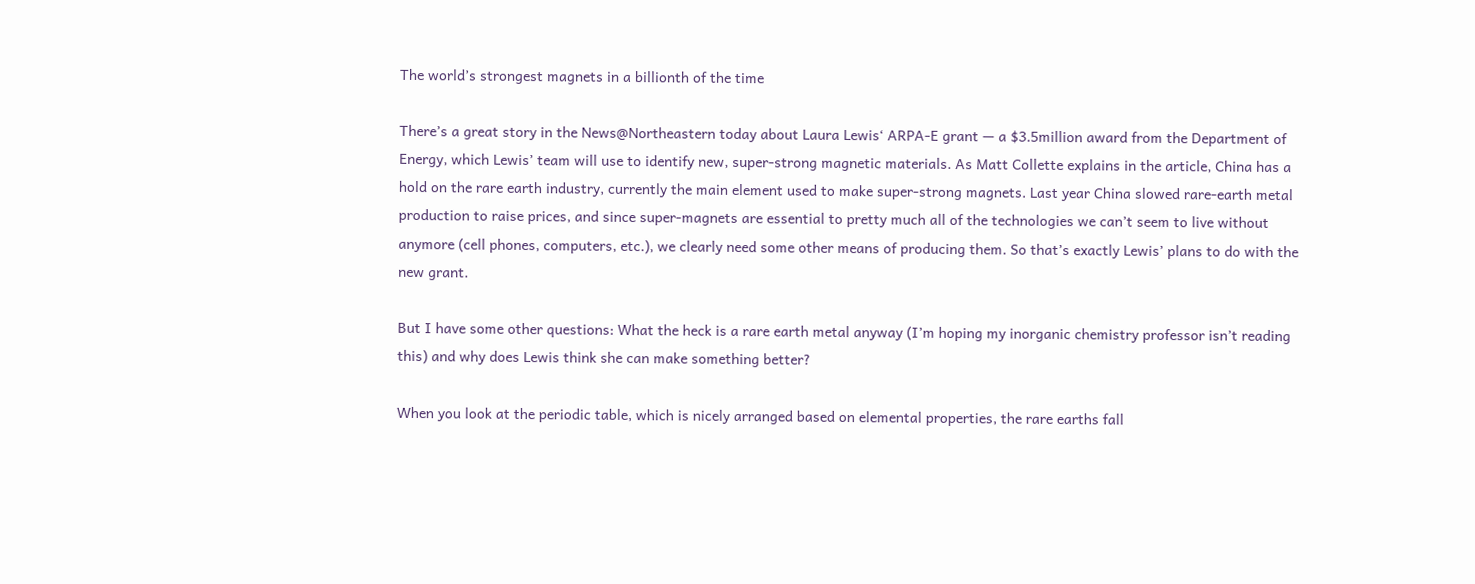The world’s strongest magnets in a billionth of the time

There’s a great story in the News@Northeastern today about Laura Lewis‘ ARPA-E grant — a $3.5million award from the Department of Energy, which Lewis’ team will use to identify new, super-strong magnetic materials. As Matt Collette explains in the article, China has a hold on the rare earth industry, currently the main element used to make super-strong magnets. Last year China slowed rare-earth metal production to raise prices, and since super-magnets are essential to pretty much all of the technologies we can’t seem to live without anymore (cell phones, computers, etc.), we clearly need some other means of producing them. So that’s exactly Lewis’ plans to do with the new grant.

But I have some other questions: What the heck is a rare earth metal anyway (I’m hoping my inorganic chemistry professor isn’t reading this) and why does Lewis think she can make something better?

When you look at the periodic table, which is nicely arranged based on elemental properties, the rare earths fall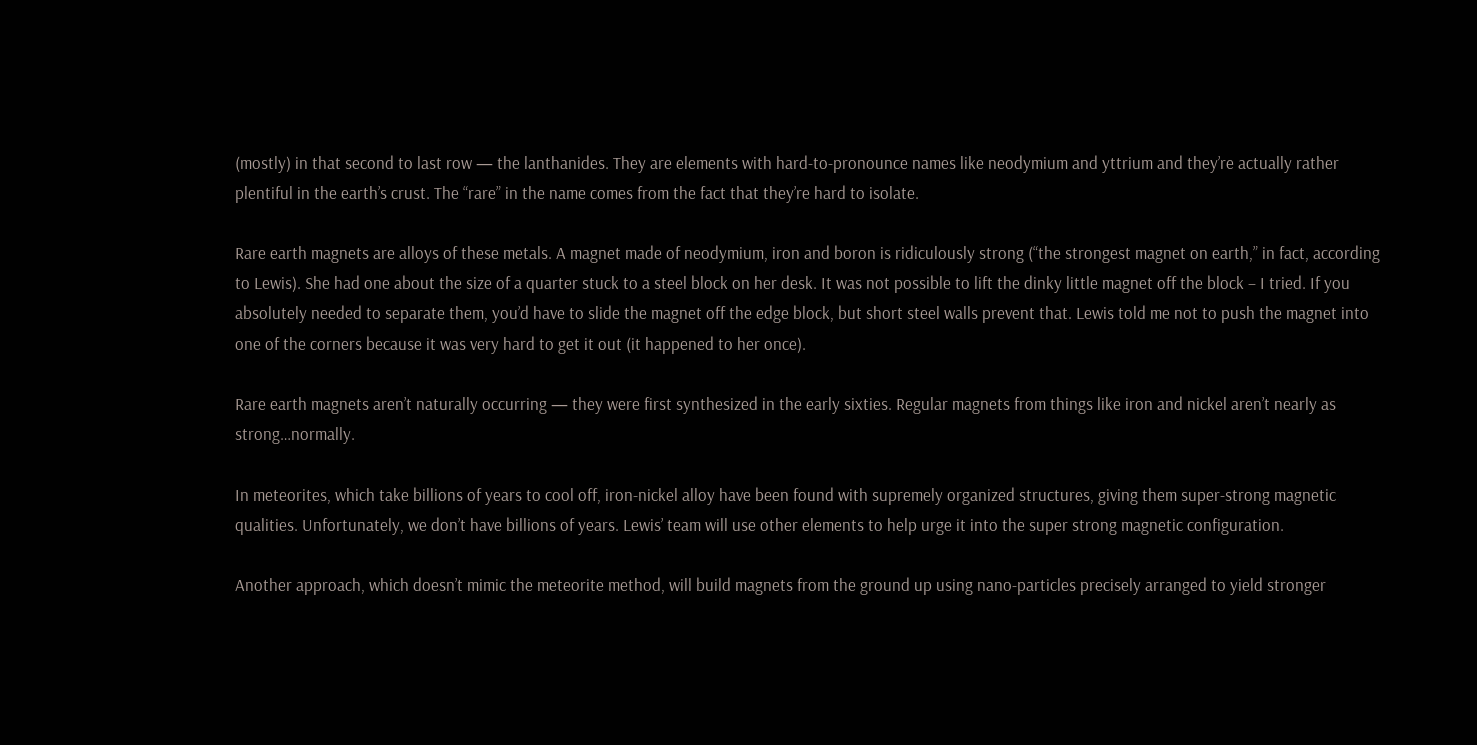(mostly) in that second to last row — the lanthanides. They are elements with hard-to-pronounce names like neodymium and yttrium and they’re actually rather plentiful in the earth’s crust. The “rare” in the name comes from the fact that they’re hard to isolate.

Rare earth magnets are alloys of these metals. A magnet made of neodymium, iron and boron is ridiculously strong (“the strongest magnet on earth,” in fact, according to Lewis). She had one about the size of a quarter stuck to a steel block on her desk. It was not possible to lift the dinky little magnet off the block – I tried. If you absolutely needed to separate them, you’d have to slide the magnet off the edge block, but short steel walls prevent that. Lewis told me not to push the magnet into one of the corners because it was very hard to get it out (it happened to her once).

Rare earth magnets aren’t naturally occurring — they were first synthesized in the early sixties. Regular magnets from things like iron and nickel aren’t nearly as strong…normally.

In meteorites, which take billions of years to cool off, iron-nickel alloy have been found with supremely organized structures, giving them super-strong magnetic qualities. Unfortunately, we don’t have billions of years. Lewis’ team will use other elements to help urge it into the super strong magnetic configuration.

Another approach, which doesn’t mimic the meteorite method, will build magnets from the ground up using nano-particles precisely arranged to yield stronger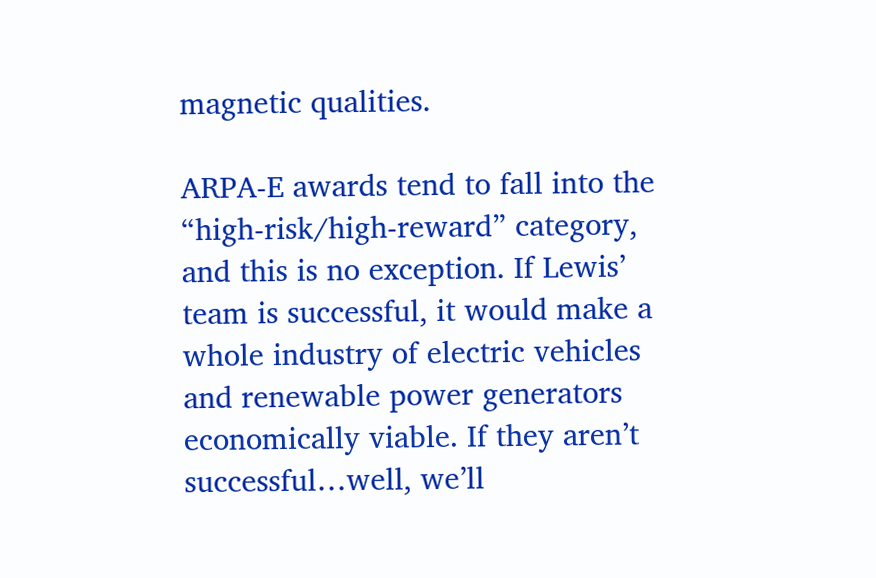magnetic qualities.

ARPA-E awards tend to fall into the “high-risk/high-reward” category, and this is no exception. If Lewis’ team is successful, it would make a whole industry of electric vehicles and renewable power generators economically viable. If they aren’t successful…well, we’ll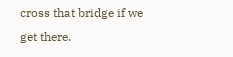cross that bridge if we get there.